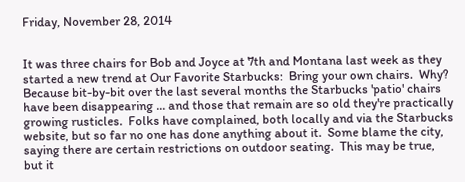Friday, November 28, 2014


It was three chairs for Bob and Joyce at 7th and Montana last week as they started a new trend at Our Favorite Starbucks:  Bring your own chairs.  Why?  Because bit-by-bit over the last several months the Starbucks 'patio' chairs have been disappearing ... and those that remain are so old they're practically growing rusticles.  Folks have complained, both locally and via the Starbucks website, but so far no one has done anything about it.  Some blame the city, saying there are certain restrictions on outdoor seating.  This may be true, but it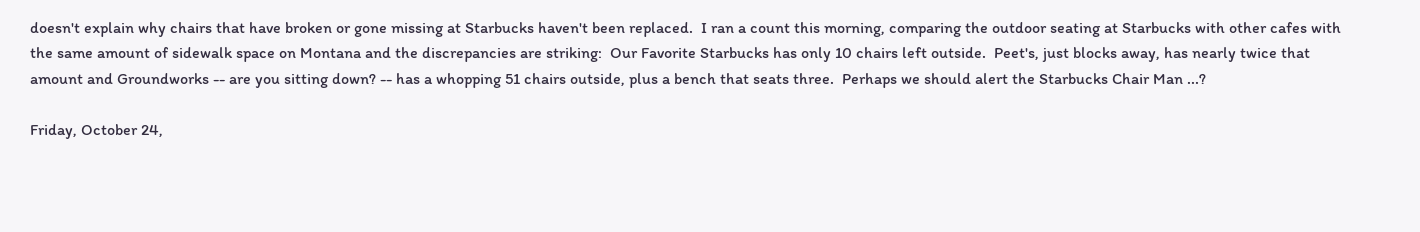doesn't explain why chairs that have broken or gone missing at Starbucks haven't been replaced.  I ran a count this morning, comparing the outdoor seating at Starbucks with other cafes with the same amount of sidewalk space on Montana and the discrepancies are striking:  Our Favorite Starbucks has only 10 chairs left outside.  Peet's, just blocks away, has nearly twice that amount and Groundworks -- are you sitting down? -- has a whopping 51 chairs outside, plus a bench that seats three.  Perhaps we should alert the Starbucks Chair Man ...?

Friday, October 24,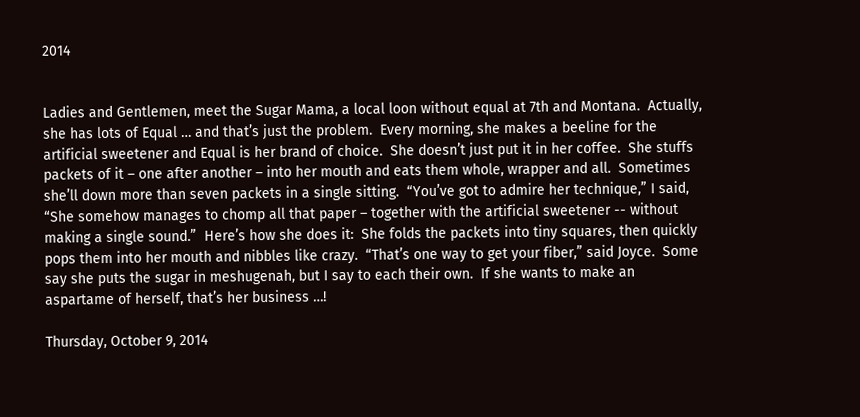2014


Ladies and Gentlemen, meet the Sugar Mama, a local loon without equal at 7th and Montana.  Actually, she has lots of Equal … and that’s just the problem.  Every morning, she makes a beeline for the artificial sweetener and Equal is her brand of choice.  She doesn’t just put it in her coffee.  She stuffs packets of it – one after another – into her mouth and eats them whole, wrapper and all.  Sometimes she’ll down more than seven packets in a single sitting.  “You’ve got to admire her technique,” I said, “She somehow manages to chomp all that paper – together with the artificial sweetener -- without making a single sound.”  Here’s how she does it:  She folds the packets into tiny squares, then quickly pops them into her mouth and nibbles like crazy.  “That’s one way to get your fiber,” said Joyce.  Some say she puts the sugar in meshugenah, but I say to each their own.  If she wants to make an aspartame of herself, that’s her business …!

Thursday, October 9, 2014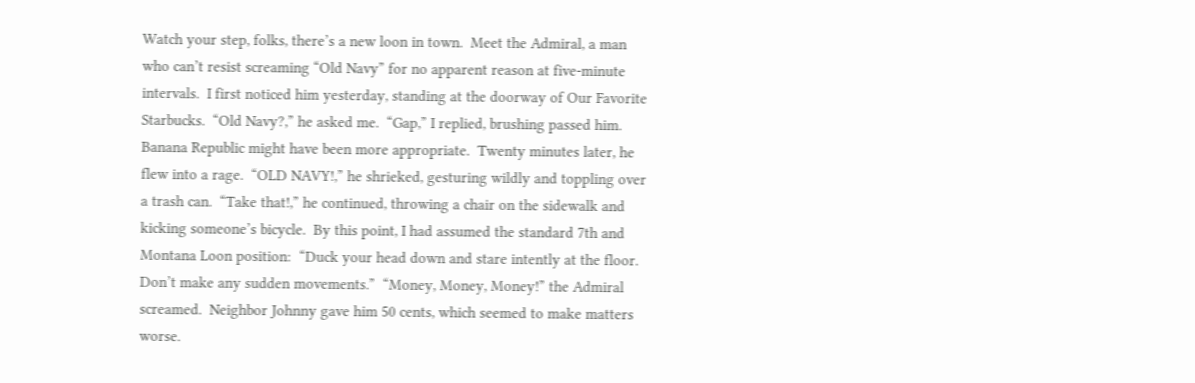Watch your step, folks, there’s a new loon in town.  Meet the Admiral, a man who can’t resist screaming “Old Navy” for no apparent reason at five-minute intervals.  I first noticed him yesterday, standing at the doorway of Our Favorite Starbucks.  “Old Navy?,” he asked me.  “Gap,” I replied, brushing passed him.  Banana Republic might have been more appropriate.  Twenty minutes later, he flew into a rage.  “OLD NAVY!,” he shrieked, gesturing wildly and toppling over a trash can.  “Take that!,” he continued, throwing a chair on the sidewalk and kicking someone’s bicycle.  By this point, I had assumed the standard 7th and Montana Loon position:  “Duck your head down and stare intently at the floor.  Don’t make any sudden movements.”  “Money, Money, Money!” the Admiral screamed.  Neighbor Johnny gave him 50 cents, which seemed to make matters worse.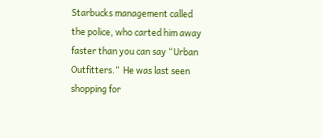Starbucks management called the police, who carted him away faster than you can say “Urban Outfitters.”  He was last seen shopping for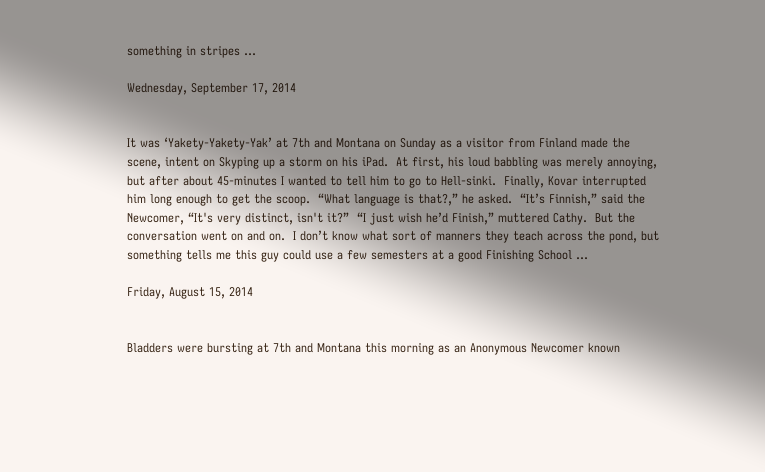something in stripes …

Wednesday, September 17, 2014


It was ‘Yakety-Yakety-Yak’ at 7th and Montana on Sunday as a visitor from Finland made the scene, intent on Skyping up a storm on his iPad.  At first, his loud babbling was merely annoying, but after about 45-minutes I wanted to tell him to go to Hell-sinki.  Finally, Kovar interrupted him long enough to get the scoop.  “What language is that?,” he asked.  “It’s Finnish,” said the Newcomer, “It's very distinct, isn't it?”  “I just wish he’d Finish,” muttered Cathy.  But the conversation went on and on.  I don’t know what sort of manners they teach across the pond, but something tells me this guy could use a few semesters at a good Finishing School …

Friday, August 15, 2014


Bladders were bursting at 7th and Montana this morning as an Anonymous Newcomer known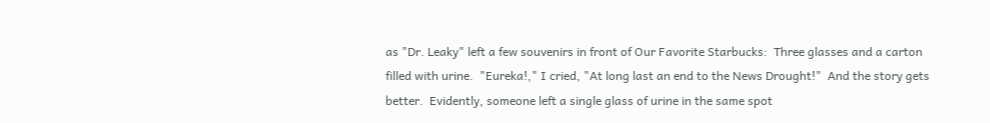as "Dr. Leaky" left a few souvenirs in front of Our Favorite Starbucks:  Three glasses and a carton filled with urine.  "Eureka!," I cried, "At long last an end to the News Drought!"  And the story gets better.  Evidently, someone left a single glass of urine in the same spot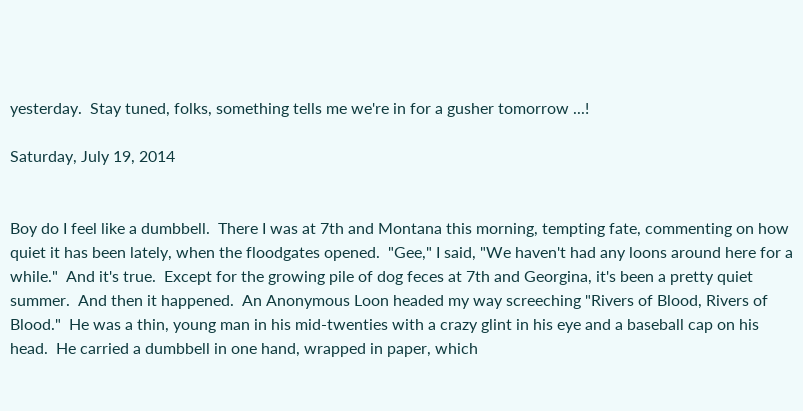yesterday.  Stay tuned, folks, something tells me we're in for a gusher tomorrow ...!

Saturday, July 19, 2014


Boy do I feel like a dumbbell.  There I was at 7th and Montana this morning, tempting fate, commenting on how quiet it has been lately, when the floodgates opened.  "Gee," I said, "We haven't had any loons around here for a while."  And it's true.  Except for the growing pile of dog feces at 7th and Georgina, it's been a pretty quiet summer.  And then it happened.  An Anonymous Loon headed my way screeching "Rivers of Blood, Rivers of Blood."  He was a thin, young man in his mid-twenties with a crazy glint in his eye and a baseball cap on his head.  He carried a dumbbell in one hand, wrapped in paper, which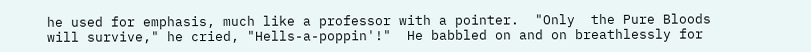he used for emphasis, much like a professor with a pointer.  "Only  the Pure Bloods will survive," he cried, "Hells-a-poppin'!"  He babbled on and on breathlessly for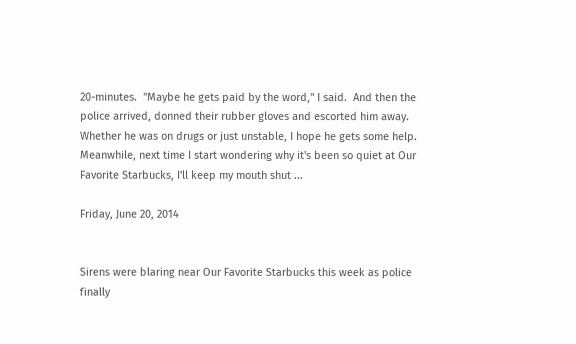20-minutes.  "Maybe he gets paid by the word," I said.  And then the police arrived, donned their rubber gloves and escorted him away.  Whether he was on drugs or just unstable, I hope he gets some help.  Meanwhile, next time I start wondering why it's been so quiet at Our Favorite Starbucks, I'll keep my mouth shut ...

Friday, June 20, 2014


Sirens were blaring near Our Favorite Starbucks this week as police finally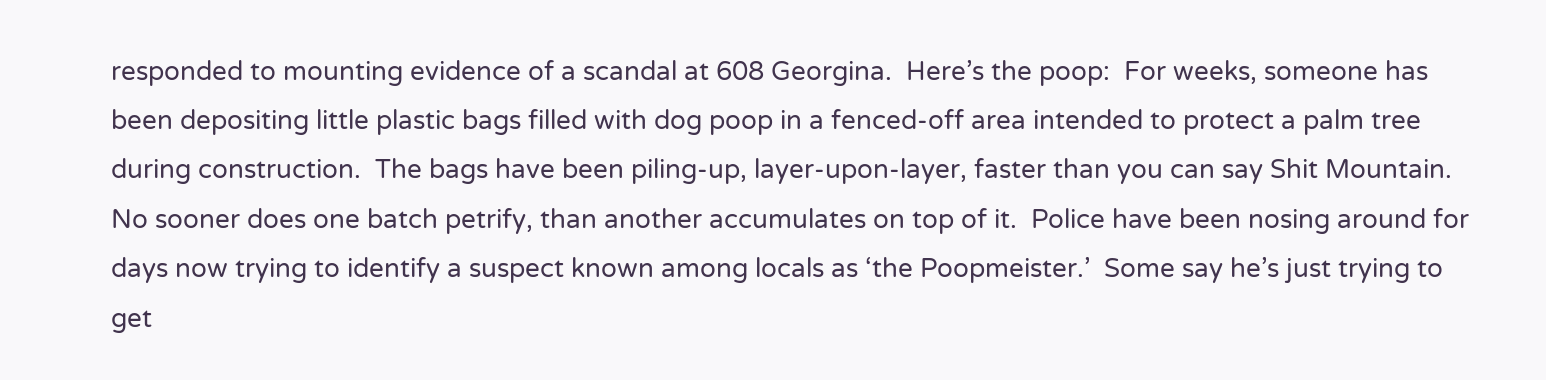responded to mounting evidence of a scandal at 608 Georgina.  Here’s the poop:  For weeks, someone has been depositing little plastic bags filled with dog poop in a fenced-off area intended to protect a palm tree during construction.  The bags have been piling-up, layer-upon-layer, faster than you can say Shit Mountain.  No sooner does one batch petrify, than another accumulates on top of it.  Police have been nosing around for days now trying to identify a suspect known among locals as ‘the Poopmeister.’  Some say he’s just trying to get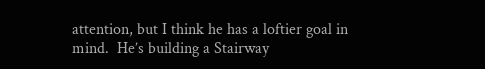attention, but I think he has a loftier goal in mind.  He’s building a Stairway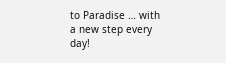to Paradise … with a new step every day!